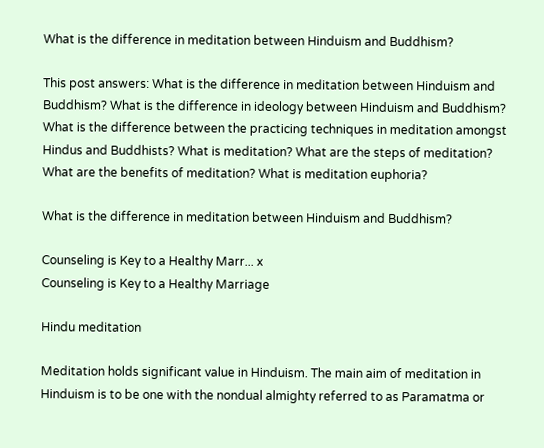What is the difference in meditation between Hinduism and Buddhism?

This post answers: What is the difference in meditation between Hinduism and Buddhism? What is the difference in ideology between Hinduism and Buddhism? What is the difference between the practicing techniques in meditation amongst Hindus and Buddhists? What is meditation? What are the steps of meditation? What are the benefits of meditation? What is meditation euphoria?

What is the difference in meditation between Hinduism and Buddhism?

Counseling is Key to a Healthy Marr... x
Counseling is Key to a Healthy Marriage

Hindu meditation

Meditation holds significant value in Hinduism. The main aim of meditation in Hinduism is to be one with the nondual almighty referred to as Paramatma or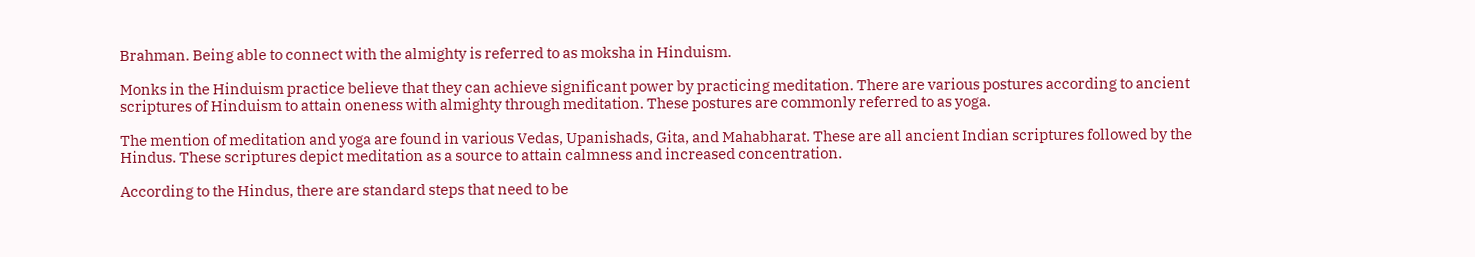Brahman. Being able to connect with the almighty is referred to as moksha in Hinduism.

Monks in the Hinduism practice believe that they can achieve significant power by practicing meditation. There are various postures according to ancient scriptures of Hinduism to attain oneness with almighty through meditation. These postures are commonly referred to as yoga.

The mention of meditation and yoga are found in various Vedas, Upanishads, Gita, and Mahabharat. These are all ancient Indian scriptures followed by the Hindus. These scriptures depict meditation as a source to attain calmness and increased concentration.

According to the Hindus, there are standard steps that need to be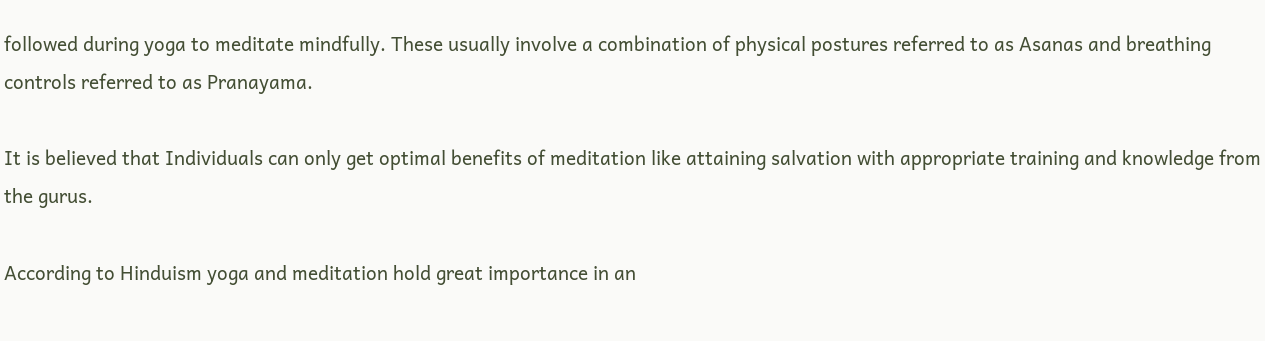followed during yoga to meditate mindfully. These usually involve a combination of physical postures referred to as Asanas and breathing controls referred to as Pranayama.

It is believed that Individuals can only get optimal benefits of meditation like attaining salvation with appropriate training and knowledge from the gurus.

According to Hinduism yoga and meditation hold great importance in an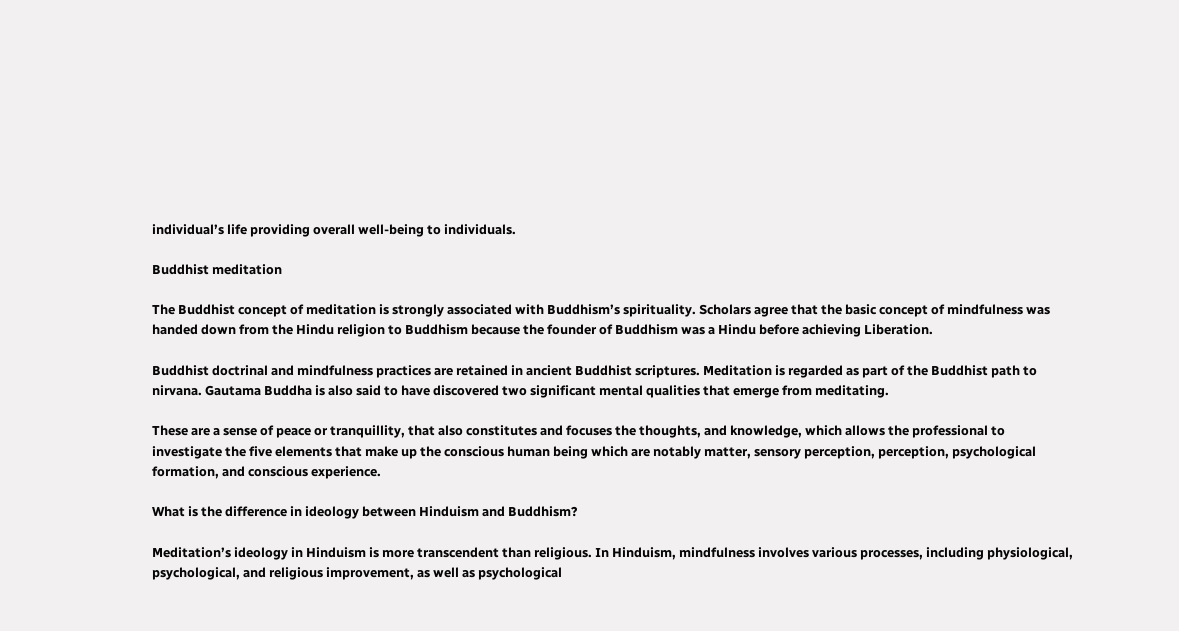individual’s life providing overall well-being to individuals.

Buddhist meditation

The Buddhist concept of meditation is strongly associated with Buddhism’s spirituality. Scholars agree that the basic concept of mindfulness was handed down from the Hindu religion to Buddhism because the founder of Buddhism was a Hindu before achieving Liberation.

Buddhist doctrinal and mindfulness practices are retained in ancient Buddhist scriptures. Meditation is regarded as part of the Buddhist path to nirvana. Gautama Buddha is also said to have discovered two significant mental qualities that emerge from meditating.

These are a sense of peace or tranquillity, that also constitutes and focuses the thoughts, and knowledge, which allows the professional to investigate the five elements that make up the conscious human being which are notably matter, sensory perception, perception, psychological formation, and conscious experience.

What is the difference in ideology between Hinduism and Buddhism?

Meditation’s ideology in Hinduism is more transcendent than religious. In Hinduism, mindfulness involves various processes, including physiological, psychological, and religious improvement, as well as psychological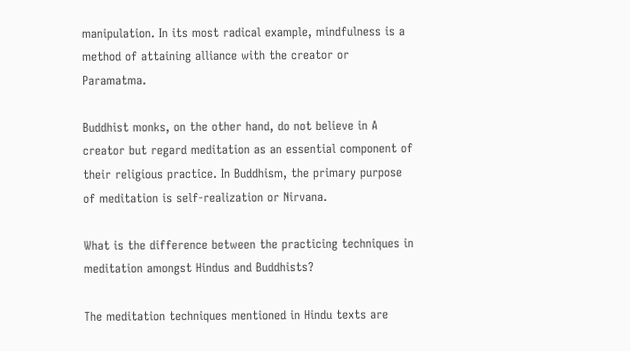manipulation. In its most radical example, mindfulness is a method of attaining alliance with the creator or Paramatma.

Buddhist monks, on the other hand, do not believe in A creator but regard meditation as an essential component of their religious practice. In Buddhism, the primary purpose of meditation is self-realization or Nirvana.

What is the difference between the practicing techniques in meditation amongst Hindus and Buddhists?

The meditation techniques mentioned in Hindu texts are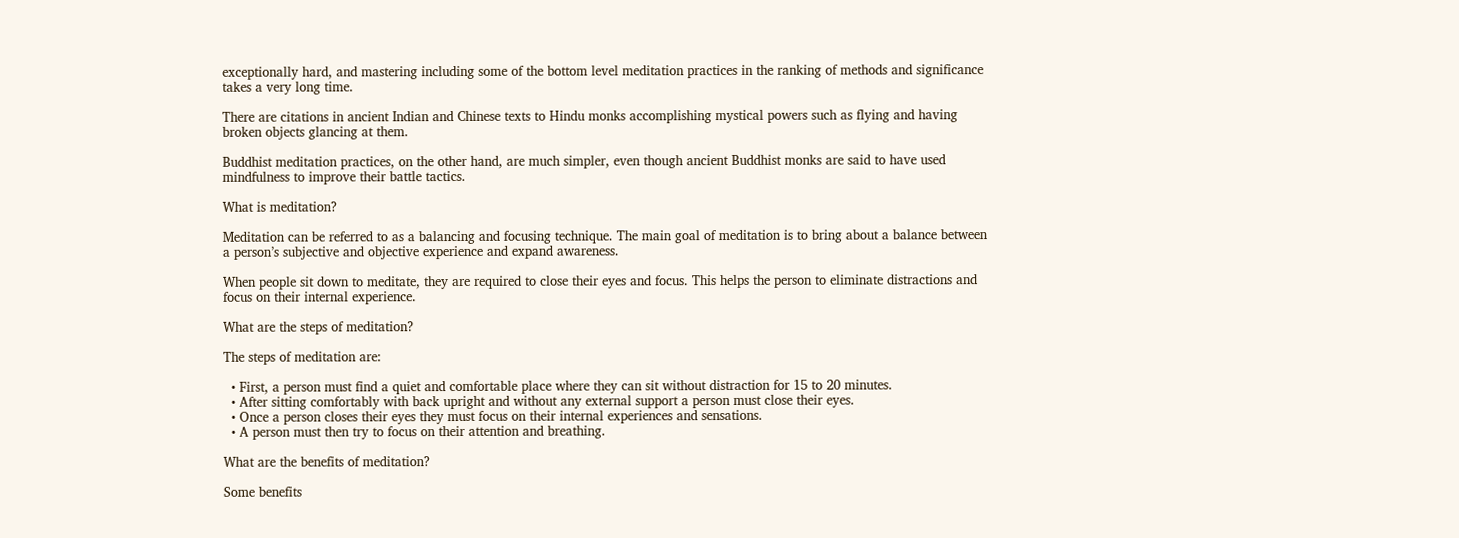exceptionally hard, and mastering including some of the bottom level meditation practices in the ranking of methods and significance takes a very long time.

There are citations in ancient Indian and Chinese texts to Hindu monks accomplishing mystical powers such as flying and having broken objects glancing at them.

Buddhist meditation practices, on the other hand, are much simpler, even though ancient Buddhist monks are said to have used mindfulness to improve their battle tactics.

What is meditation?

Meditation can be referred to as a balancing and focusing technique. The main goal of meditation is to bring about a balance between a person’s subjective and objective experience and expand awareness.

When people sit down to meditate, they are required to close their eyes and focus. This helps the person to eliminate distractions and focus on their internal experience.

What are the steps of meditation?

The steps of meditation are:

  • First, a person must find a quiet and comfortable place where they can sit without distraction for 15 to 20 minutes.
  • After sitting comfortably with back upright and without any external support a person must close their eyes.
  • Once a person closes their eyes they must focus on their internal experiences and sensations.
  • A person must then try to focus on their attention and breathing.

What are the benefits of meditation?

Some benefits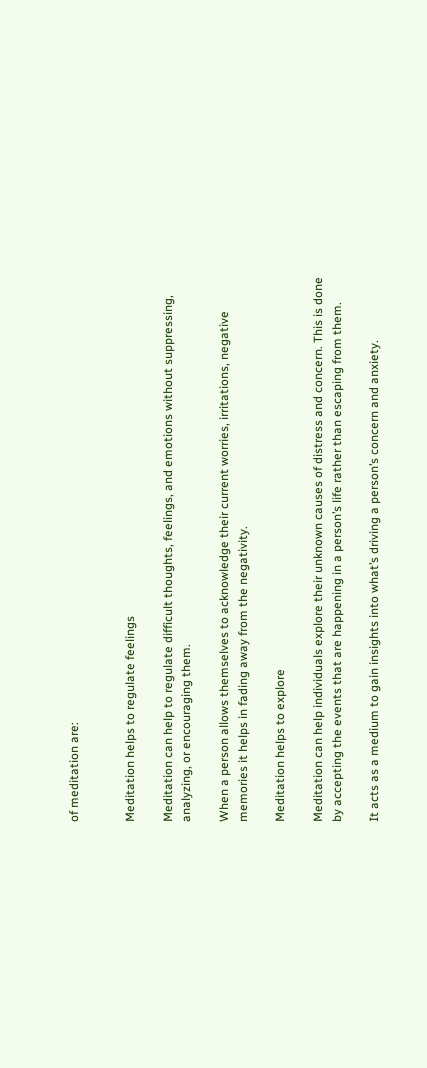of meditation are:


Meditation helps to regulate feelings

Meditation can help to regulate difficult thoughts, feelings, and emotions without suppressing, analyzing, or encouraging them.

When a person allows themselves to acknowledge their current worries, irritations, negative memories it helps in fading away from the negativity.

Meditation helps to explore

Meditation can help individuals explore their unknown causes of distress and concern. This is done by accepting the events that are happening in a person’s life rather than escaping from them.

It acts as a medium to gain insights into what’s driving a person’s concern and anxiety.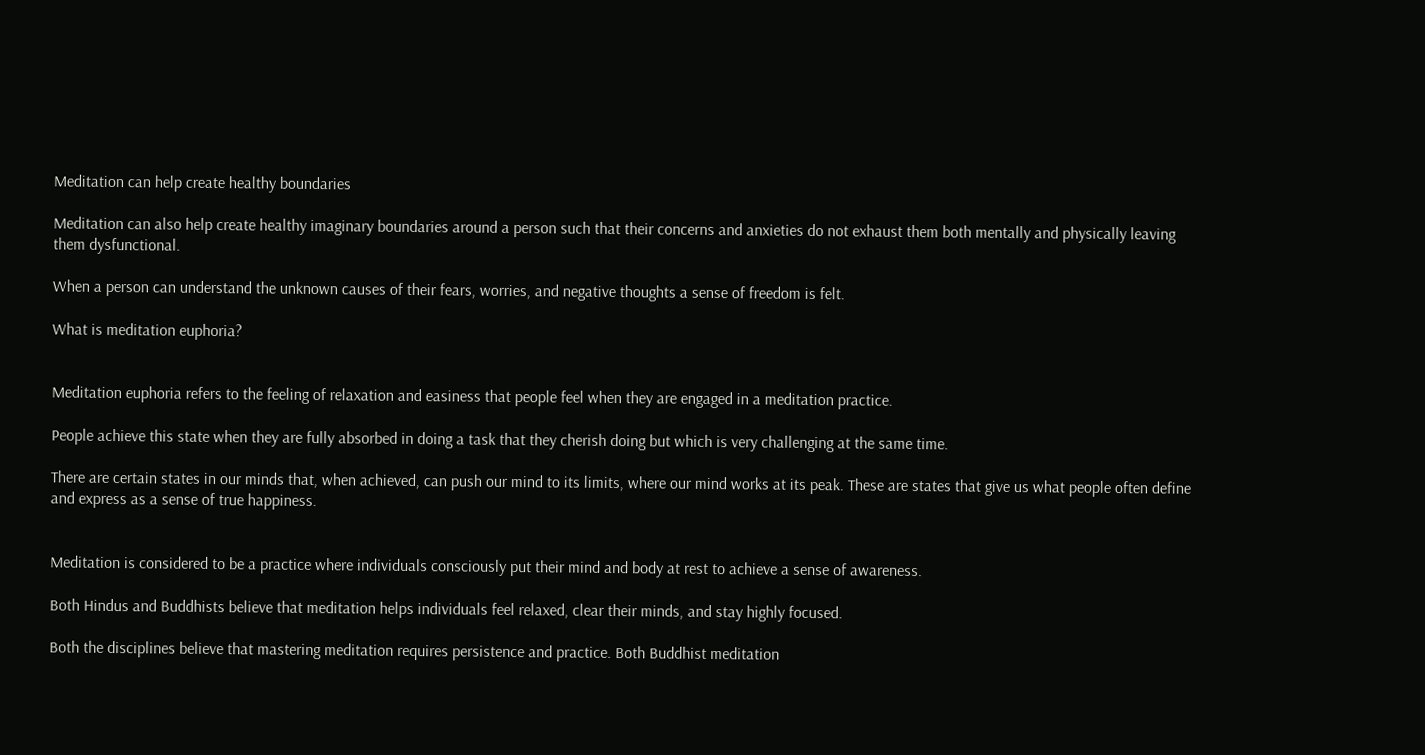Meditation can help create healthy boundaries

Meditation can also help create healthy imaginary boundaries around a person such that their concerns and anxieties do not exhaust them both mentally and physically leaving them dysfunctional.

When a person can understand the unknown causes of their fears, worries, and negative thoughts a sense of freedom is felt.

What is meditation euphoria?


Meditation euphoria refers to the feeling of relaxation and easiness that people feel when they are engaged in a meditation practice.

People achieve this state when they are fully absorbed in doing a task that they cherish doing but which is very challenging at the same time.

There are certain states in our minds that, when achieved, can push our mind to its limits, where our mind works at its peak. These are states that give us what people often define and express as a sense of true happiness.


Meditation is considered to be a practice where individuals consciously put their mind and body at rest to achieve a sense of awareness.

Both Hindus and Buddhists believe that meditation helps individuals feel relaxed, clear their minds, and stay highly focused.

Both the disciplines believe that mastering meditation requires persistence and practice. Both Buddhist meditation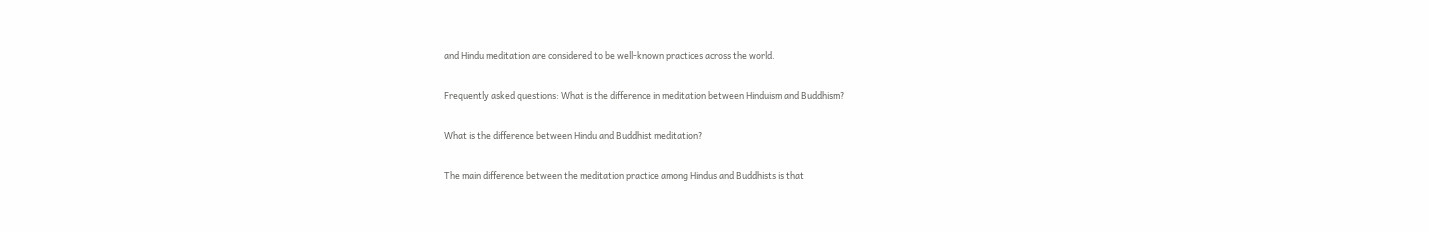and Hindu meditation are considered to be well-known practices across the world.

Frequently asked questions: What is the difference in meditation between Hinduism and Buddhism?

What is the difference between Hindu and Buddhist meditation?

The main difference between the meditation practice among Hindus and Buddhists is that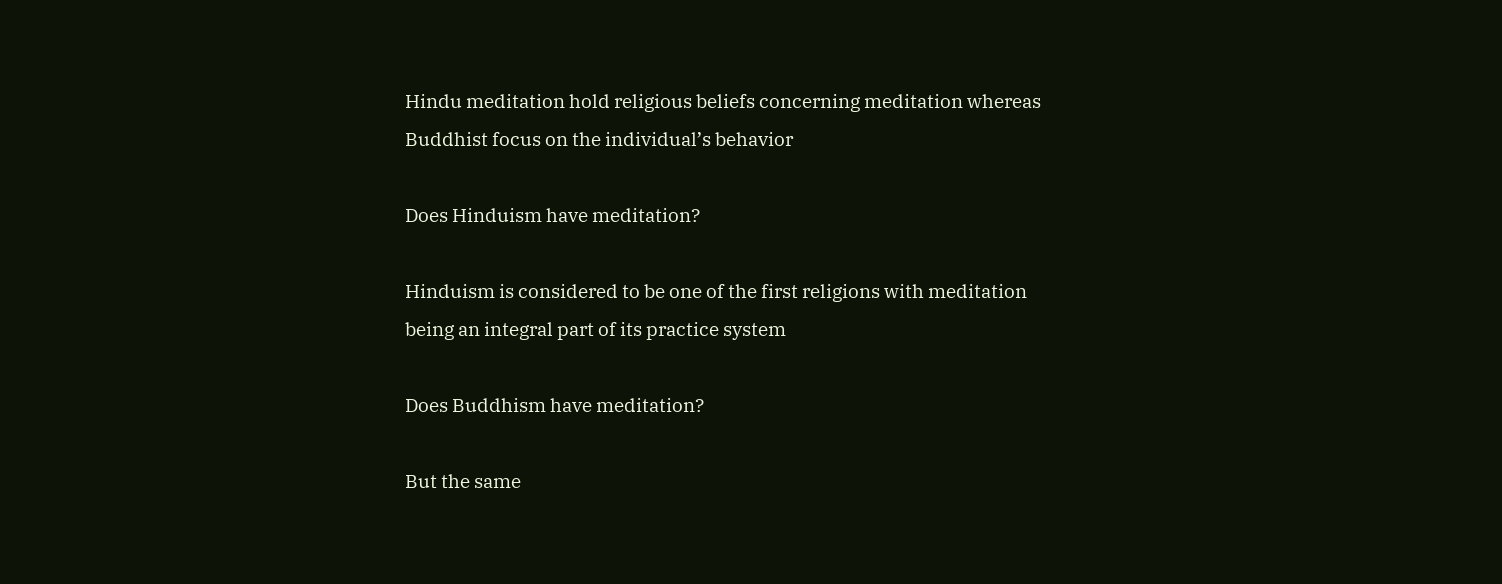Hindu meditation hold religious beliefs concerning meditation whereas Buddhist focus on the individual’s behavior

Does Hinduism have meditation?

Hinduism is considered to be one of the first religions with meditation being an integral part of its practice system

Does Buddhism have meditation?

But the same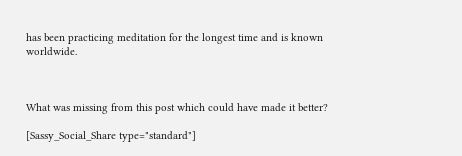has been practicing meditation for the longest time and is known worldwide.



What was missing from this post which could have made it better?

[Sassy_Social_Share type="standard"]